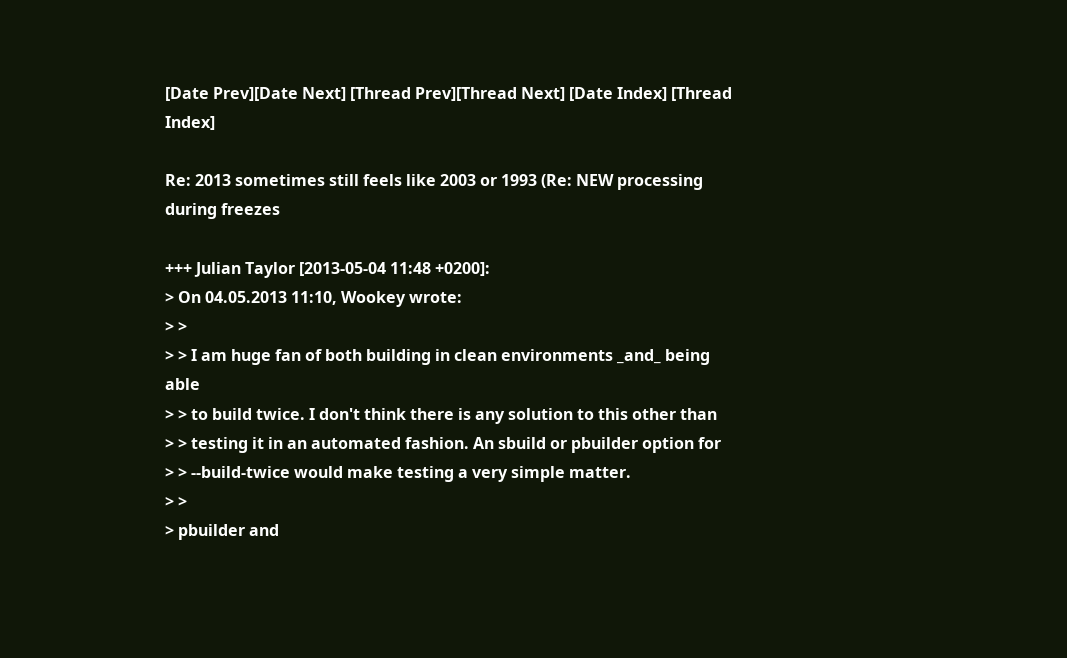[Date Prev][Date Next] [Thread Prev][Thread Next] [Date Index] [Thread Index]

Re: 2013 sometimes still feels like 2003 or 1993 (Re: NEW processing during freezes

+++ Julian Taylor [2013-05-04 11:48 +0200]:
> On 04.05.2013 11:10, Wookey wrote:
> >
> > I am huge fan of both building in clean environments _and_ being able
> > to build twice. I don't think there is any solution to this other than
> > testing it in an automated fashion. An sbuild or pbuilder option for
> > --build-twice would make testing a very simple matter.
> >
> pbuilder and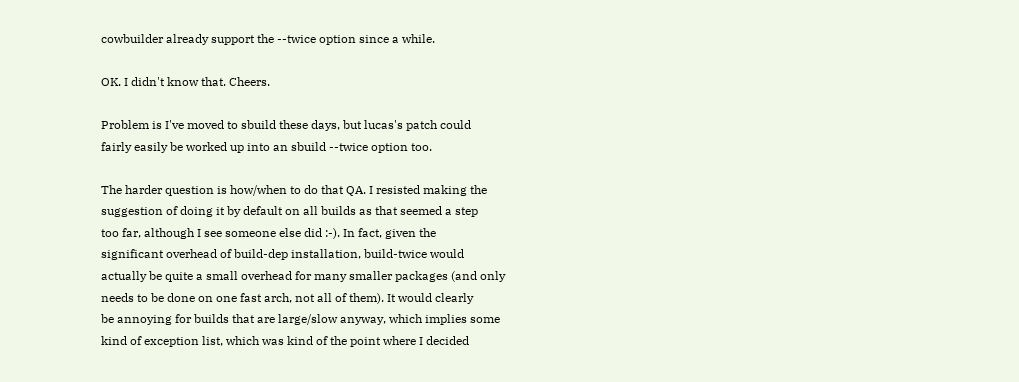cowbuilder already support the --twice option since a while.

OK. I didn't know that. Cheers.

Problem is I've moved to sbuild these days, but lucas's patch could
fairly easily be worked up into an sbuild --twice option too.

The harder question is how/when to do that QA. I resisted making the
suggestion of doing it by default on all builds as that seemed a step
too far, although I see someone else did :-). In fact, given the
significant overhead of build-dep installation, build-twice would
actually be quite a small overhead for many smaller packages (and only
needs to be done on one fast arch, not all of them). It would clearly
be annoying for builds that are large/slow anyway, which implies some
kind of exception list, which was kind of the point where I decided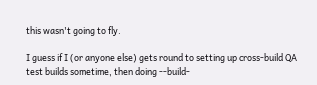this wasn't going to fly.

I guess if I (or anyone else) gets round to setting up cross-build QA
test builds sometime, then doing --build-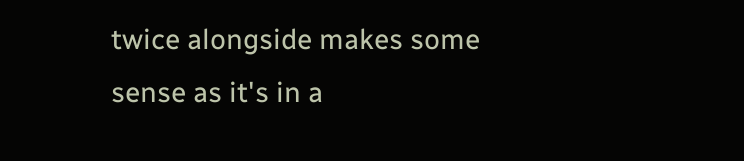twice alongside makes some
sense as it's in a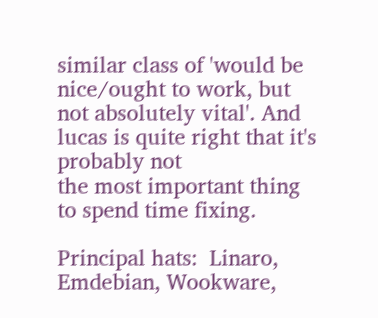similar class of 'would be nice/ought to work, but
not absolutely vital'. And lucas is quite right that it's probably not
the most important thing to spend time fixing.

Principal hats:  Linaro, Emdebian, Wookware,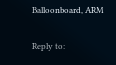Balloonboard, ARM

Reply to: